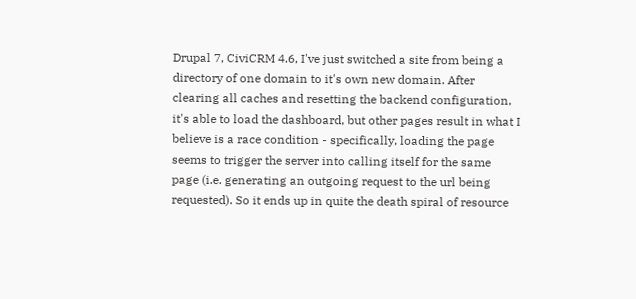Drupal 7, CiviCRM 4.6, I've just switched a site from being a directory of one domain to it's own new domain. After clearing all caches and resetting the backend configuration, it's able to load the dashboard, but other pages result in what I believe is a race condition - specifically, loading the page seems to trigger the server into calling itself for the same page (i.e. generating an outgoing request to the url being requested). So it ends up in quite the death spiral of resource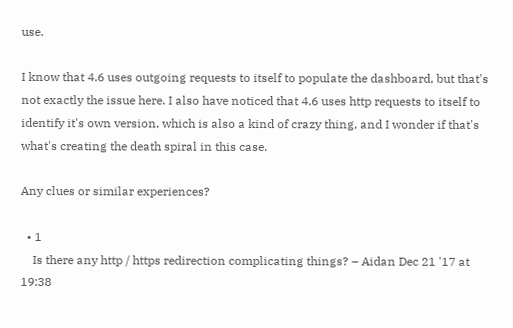use.

I know that 4.6 uses outgoing requests to itself to populate the dashboard, but that's not exactly the issue here. I also have noticed that 4.6 uses http requests to itself to identify it's own version, which is also a kind of crazy thing, and I wonder if that's what's creating the death spiral in this case.

Any clues or similar experiences?

  • 1
    Is there any http / https redirection complicating things? – Aidan Dec 21 '17 at 19:38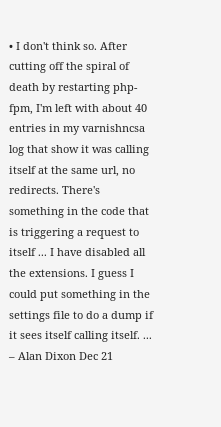• I don't think so. After cutting off the spiral of death by restarting php-fpm, I'm left with about 40 entries in my varnishncsa log that show it was calling itself at the same url, no redirects. There's something in the code that is triggering a request to itself ... I have disabled all the extensions. I guess I could put something in the settings file to do a dump if it sees itself calling itself. ... – Alan Dixon Dec 21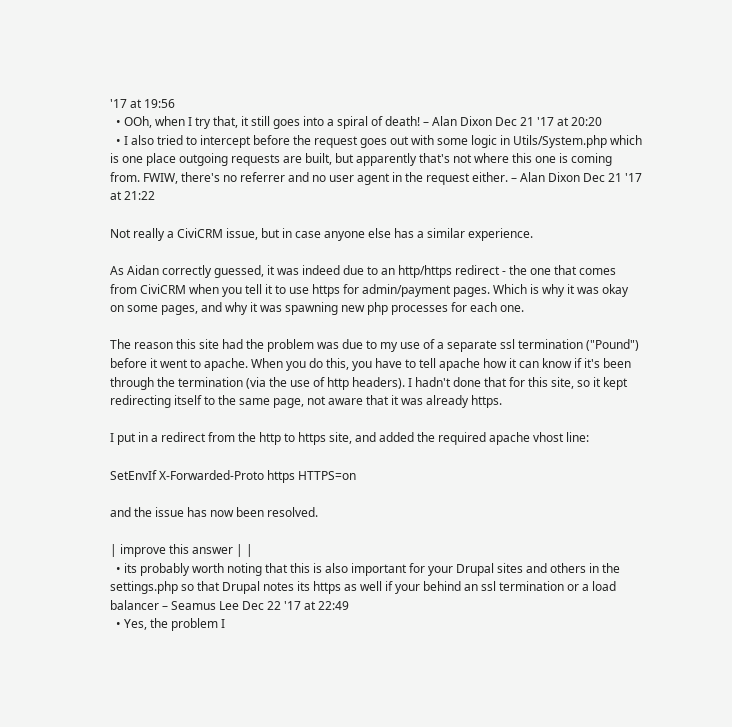'17 at 19:56
  • OOh, when I try that, it still goes into a spiral of death! – Alan Dixon Dec 21 '17 at 20:20
  • I also tried to intercept before the request goes out with some logic in Utils/System.php which is one place outgoing requests are built, but apparently that's not where this one is coming from. FWIW, there's no referrer and no user agent in the request either. – Alan Dixon Dec 21 '17 at 21:22

Not really a CiviCRM issue, but in case anyone else has a similar experience.

As Aidan correctly guessed, it was indeed due to an http/https redirect - the one that comes from CiviCRM when you tell it to use https for admin/payment pages. Which is why it was okay on some pages, and why it was spawning new php processes for each one.

The reason this site had the problem was due to my use of a separate ssl termination ("Pound") before it went to apache. When you do this, you have to tell apache how it can know if it's been through the termination (via the use of http headers). I hadn't done that for this site, so it kept redirecting itself to the same page, not aware that it was already https.

I put in a redirect from the http to https site, and added the required apache vhost line:

SetEnvIf X-Forwarded-Proto https HTTPS=on

and the issue has now been resolved.

| improve this answer | |
  • its probably worth noting that this is also important for your Drupal sites and others in the settings.php so that Drupal notes its https as well if your behind an ssl termination or a load balancer – Seamus Lee Dec 22 '17 at 22:49
  • Yes, the problem I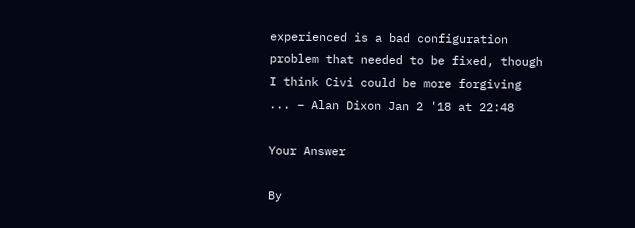experienced is a bad configuration problem that needed to be fixed, though I think Civi could be more forgiving ... – Alan Dixon Jan 2 '18 at 22:48

Your Answer

By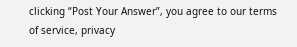clicking “Post Your Answer”, you agree to our terms of service, privacy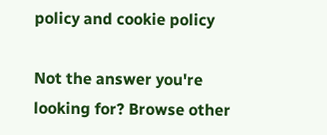policy and cookie policy

Not the answer you're looking for? Browse other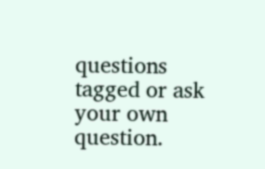questions tagged or ask your own question.